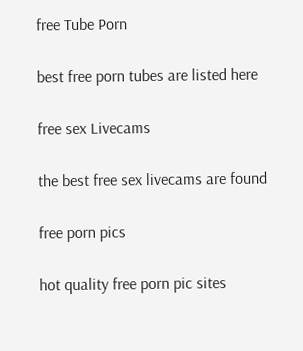free Tube Porn

best free porn tubes are listed here

free sex Livecams

the best free sex livecams are found

free porn pics

hot quality free porn pic sites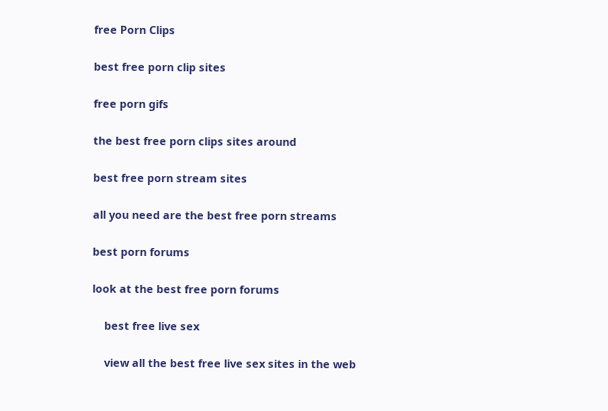free Porn Clips

best free porn clip sites

free porn gifs

the best free porn clips sites around

best free porn stream sites

all you need are the best free porn streams

best porn forums

look at the best free porn forums

    best free live sex

    view all the best free live sex sites in the web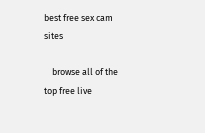best free sex cam sites

    browse all of the top free live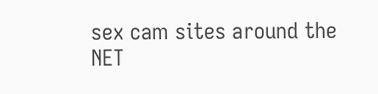sex cam sites around the NET